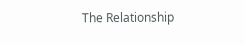The Relationship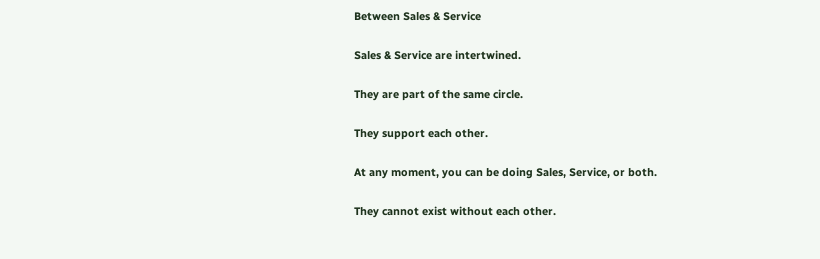Between Sales & Service

Sales & Service are intertwined.

They are part of the same circle.

They support each other.

At any moment, you can be doing Sales, Service, or both.

They cannot exist without each other.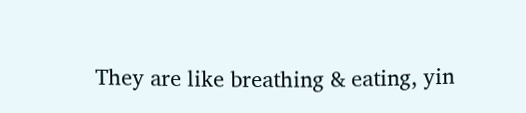They are like breathing & eating, yin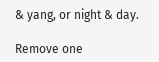& yang, or night & day.

Remove one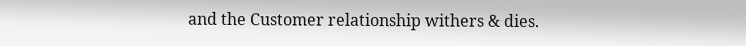and the Customer relationship withers & dies.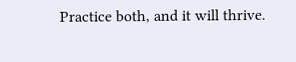Practice both, and it will thrive.